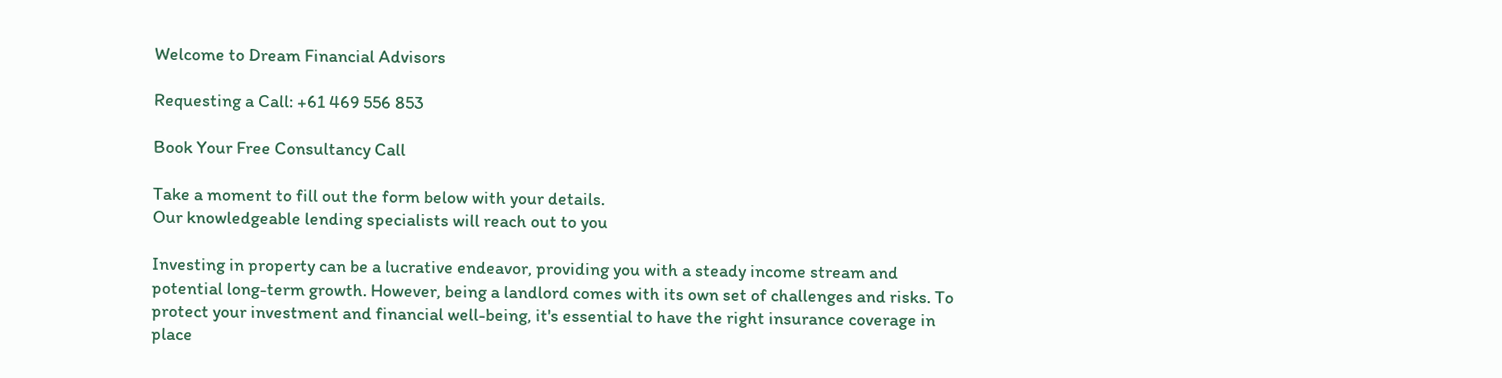Welcome to Dream Financial Advisors

Requesting a Call: +61 469 556 853

Book Your Free Consultancy Call

Take a moment to fill out the form below with your details.
Our knowledgeable lending specialists will reach out to you

Investing in property can be a lucrative endeavor, providing you with a steady income stream and potential long-term growth. However, being a landlord comes with its own set of challenges and risks. To protect your investment and financial well-being, it's essential to have the right insurance coverage in place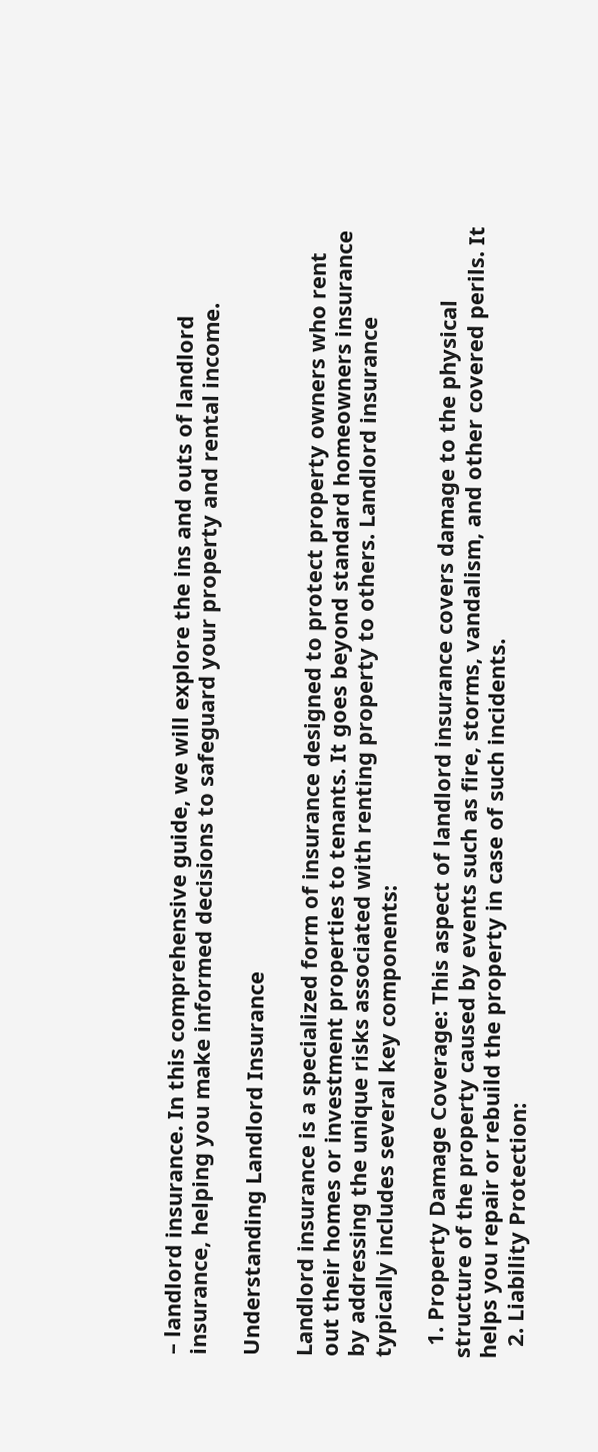– landlord insurance. In this comprehensive guide, we will explore the ins and outs of landlord insurance, helping you make informed decisions to safeguard your property and rental income.

Understanding Landlord Insurance

Landlord insurance is a specialized form of insurance designed to protect property owners who rent out their homes or investment properties to tenants. It goes beyond standard homeowners insurance by addressing the unique risks associated with renting property to others. Landlord insurance typically includes several key components:

  1. Property Damage Coverage: This aspect of landlord insurance covers damage to the physical structure of the property caused by events such as fire, storms, vandalism, and other covered perils. It helps you repair or rebuild the property in case of such incidents.
  2. Liability Protection: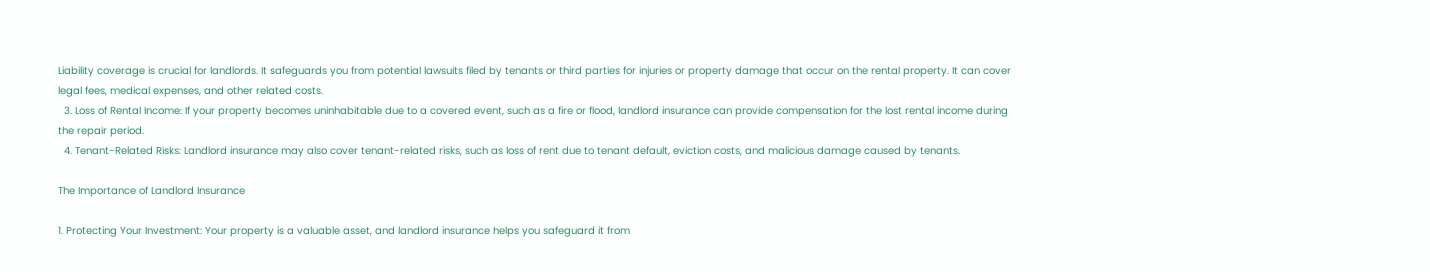Liability coverage is crucial for landlords. It safeguards you from potential lawsuits filed by tenants or third parties for injuries or property damage that occur on the rental property. It can cover legal fees, medical expenses, and other related costs.
  3. Loss of Rental Income: If your property becomes uninhabitable due to a covered event, such as a fire or flood, landlord insurance can provide compensation for the lost rental income during the repair period.
  4. Tenant-Related Risks: Landlord insurance may also cover tenant-related risks, such as loss of rent due to tenant default, eviction costs, and malicious damage caused by tenants.

The Importance of Landlord Insurance

1. Protecting Your Investment: Your property is a valuable asset, and landlord insurance helps you safeguard it from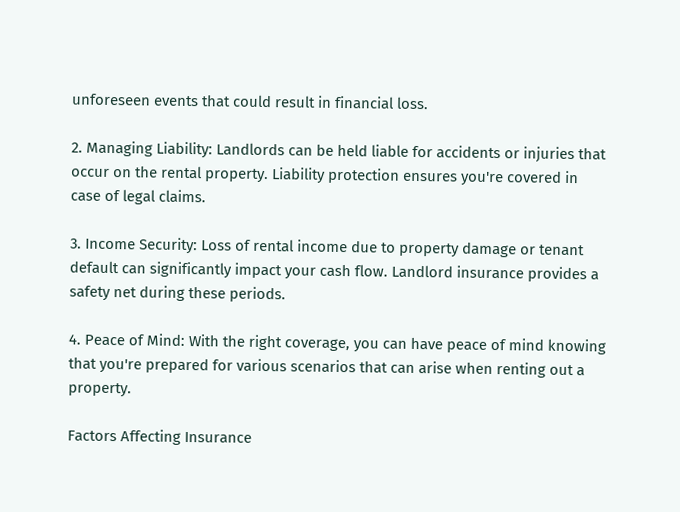unforeseen events that could result in financial loss.

2. Managing Liability: Landlords can be held liable for accidents or injuries that occur on the rental property. Liability protection ensures you're covered in case of legal claims.

3. Income Security: Loss of rental income due to property damage or tenant default can significantly impact your cash flow. Landlord insurance provides a safety net during these periods.

4. Peace of Mind: With the right coverage, you can have peace of mind knowing that you're prepared for various scenarios that can arise when renting out a property.

Factors Affecting Insurance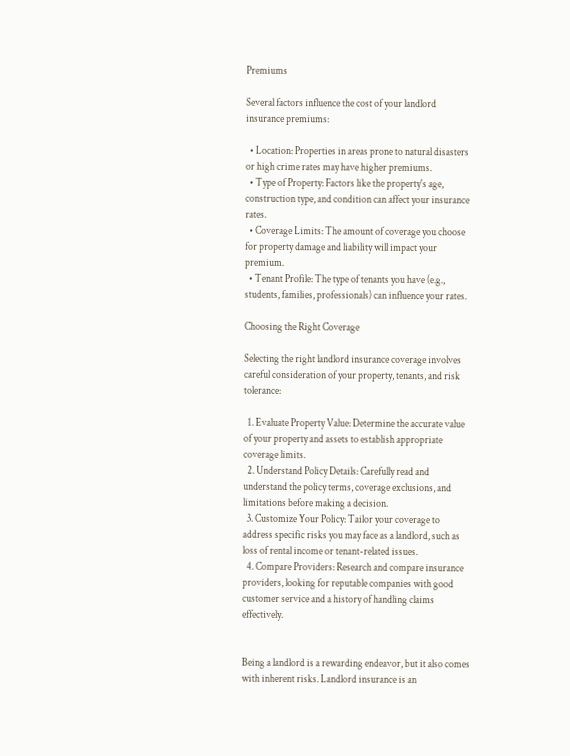Premiums

Several factors influence the cost of your landlord insurance premiums:

  • Location: Properties in areas prone to natural disasters or high crime rates may have higher premiums.
  • Type of Property: Factors like the property's age, construction type, and condition can affect your insurance rates.
  • Coverage Limits: The amount of coverage you choose for property damage and liability will impact your premium.
  • Tenant Profile: The type of tenants you have (e.g., students, families, professionals) can influence your rates.

Choosing the Right Coverage

Selecting the right landlord insurance coverage involves careful consideration of your property, tenants, and risk tolerance:

  1. Evaluate Property Value: Determine the accurate value of your property and assets to establish appropriate coverage limits.
  2. Understand Policy Details: Carefully read and understand the policy terms, coverage exclusions, and limitations before making a decision.
  3. Customize Your Policy: Tailor your coverage to address specific risks you may face as a landlord, such as loss of rental income or tenant-related issues.
  4. Compare Providers: Research and compare insurance providers, looking for reputable companies with good customer service and a history of handling claims effectively.


Being a landlord is a rewarding endeavor, but it also comes with inherent risks. Landlord insurance is an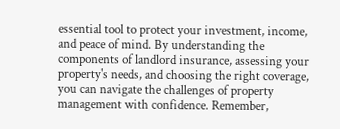essential tool to protect your investment, income, and peace of mind. By understanding the components of landlord insurance, assessing your property's needs, and choosing the right coverage, you can navigate the challenges of property management with confidence. Remember,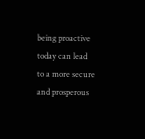being proactive today can lead to a more secure and prosperous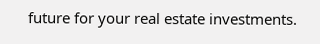future for your real estate investments.